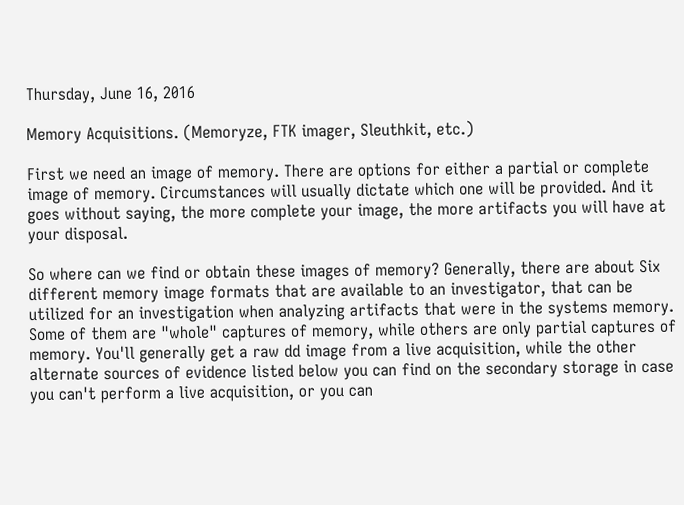Thursday, June 16, 2016

Memory Acquisitions. (Memoryze, FTK imager, Sleuthkit, etc.)

First we need an image of memory. There are options for either a partial or complete image of memory. Circumstances will usually dictate which one will be provided. And it goes without saying, the more complete your image, the more artifacts you will have at your disposal.

So where can we find or obtain these images of memory? Generally, there are about Six different memory image formats that are available to an investigator, that can be utilized for an investigation when analyzing artifacts that were in the systems memory. Some of them are "whole" captures of memory, while others are only partial captures of memory. You'll generally get a raw dd image from a live acquisition, while the other alternate sources of evidence listed below you can find on the secondary storage in case you can't perform a live acquisition, or you can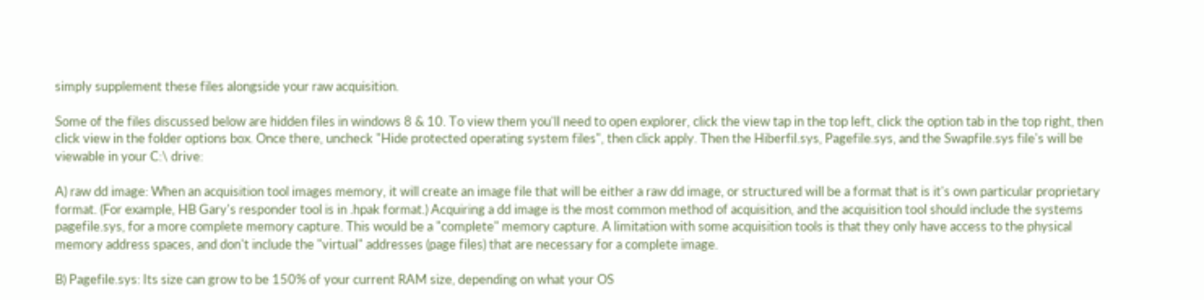simply supplement these files alongside your raw acquisition.

Some of the files discussed below are hidden files in windows 8 & 10. To view them you'll need to open explorer, click the view tap in the top left, click the option tab in the top right, then click view in the folder options box. Once there, uncheck "Hide protected operating system files", then click apply. Then the Hiberfil.sys, Pagefile.sys, and the Swapfile.sys file's will be viewable in your C:\ drive:

A) raw dd image: When an acquisition tool images memory, it will create an image file that will be either a raw dd image, or structured will be a format that is it's own particular proprietary format. (For example, HB Gary's responder tool is in .hpak format.) Acquiring a dd image is the most common method of acquisition, and the acquisition tool should include the systems pagefile.sys, for a more complete memory capture. This would be a "complete" memory capture. A limitation with some acquisition tools is that they only have access to the physical memory address spaces, and don't include the "virtual" addresses (page files) that are necessary for a complete image.

B) Pagefile.sys: Its size can grow to be 150% of your current RAM size, depending on what your OS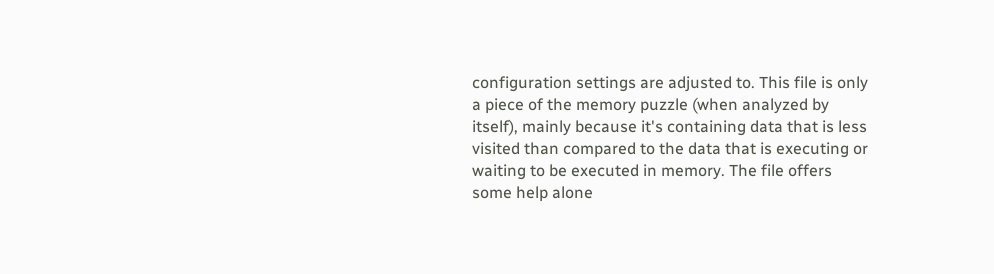configuration settings are adjusted to. This file is only a piece of the memory puzzle (when analyzed by itself), mainly because it's containing data that is less visited than compared to the data that is executing or waiting to be executed in memory. The file offers some help alone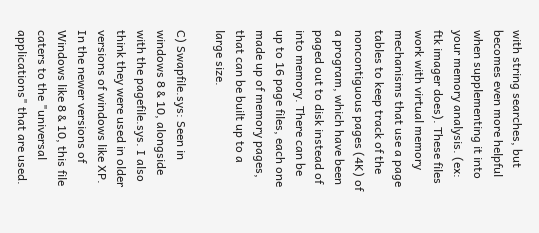with string searches, but becomes even more helpful when supplementing it into your memory analysis. (ex: ftk imager does). These files work with virtual memory mechanisms that use a page tables to keep track of the noncontiguous pages (4K) of a program, which have been paged out to disk instead of into memory. There can be up to 16 page files, each one made up of memory pages, that can be built up to a large size.

C) Swapfile.sys: Seen in windows 8 & 10, alongside with the pagefile.sys. I also think they were used in older versions of windows like XP. In the newer versions of Windows like 8 & 10, this file caters to the "universal applications" that are used.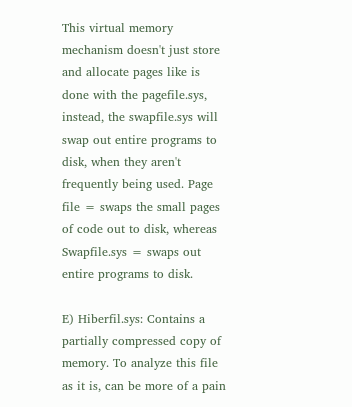This virtual memory mechanism doesn't just store and allocate pages like is done with the pagefile.sys, instead, the swapfile.sys will swap out entire programs to disk, when they aren't frequently being used. Page file = swaps the small pages of code out to disk, whereas Swapfile.sys = swaps out entire programs to disk.

E) Hiberfil.sys: Contains a partially compressed copy of memory. To analyze this file as it is, can be more of a pain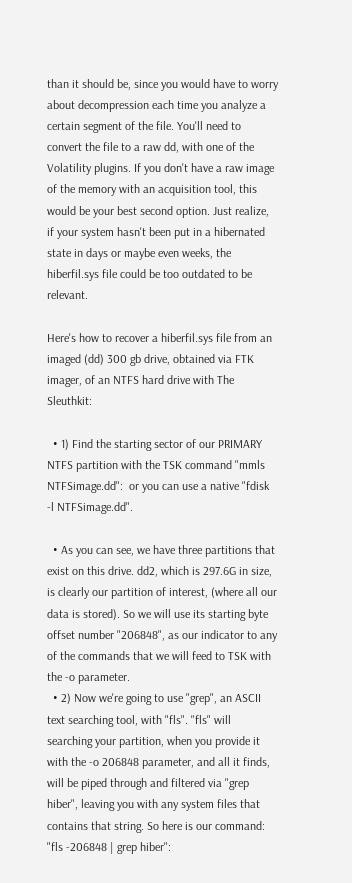than it should be, since you would have to worry about decompression each time you analyze a certain segment of the file. You'll need to convert the file to a raw dd, with one of the Volatility plugins. If you don't have a raw image of the memory with an acquisition tool, this would be your best second option. Just realize, if your system hasn't been put in a hibernated state in days or maybe even weeks, the hiberfil.sys file could be too outdated to be relevant.

Here's how to recover a hiberfil.sys file from an imaged (dd) 300 gb drive, obtained via FTK imager, of an NTFS hard drive with The Sleuthkit:

  • 1) Find the starting sector of our PRIMARY NTFS partition with the TSK command "mmls NTFSimage.dd":  or you can use a native "fdisk -l NTFSimage.dd".

  • As you can see, we have three partitions that exist on this drive. dd2, which is 297.6G in size, is clearly our partition of interest, (where all our data is stored). So we will use its starting byte offset number "206848", as our indicator to any of the commands that we will feed to TSK with the -o parameter.
  • 2) Now we're going to use "grep", an ASCII text searching tool, with "fls". "fls" will searching your partition, when you provide it with the -o 206848 parameter, and all it finds, will be piped through and filtered via "grep hiber", leaving you with any system files that contains that string. So here is our command: "fls -206848 | grep hiber":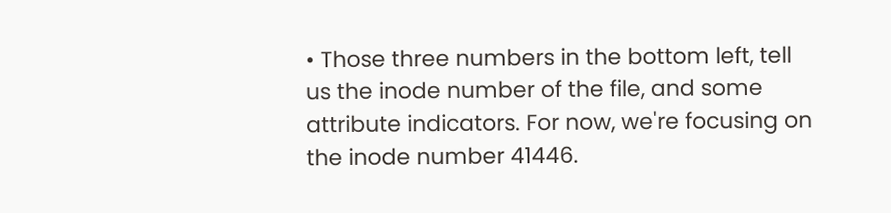• Those three numbers in the bottom left, tell us the inode number of the file, and some attribute indicators. For now, we're focusing on the inode number 41446.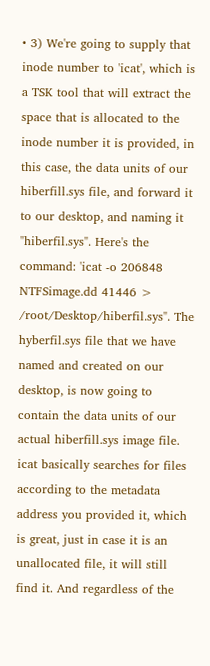• 3) We're going to supply that inode number to 'icat', which is a TSK tool that will extract the space that is allocated to the inode number it is provided, in this case, the data units of our hiberfill.sys file, and forward it to our desktop, and naming it "hiberfil.sys". Here's the command: 'icat -o 206848 NTFSimage.dd 41446 > /root/Desktop/hiberfil.sys". The hyberfil.sys file that we have named and created on our desktop, is now going to contain the data units of our actual hiberfill.sys image file. icat basically searches for files according to the metadata address you provided it, which is great, just in case it is an unallocated file, it will still find it. And regardless of the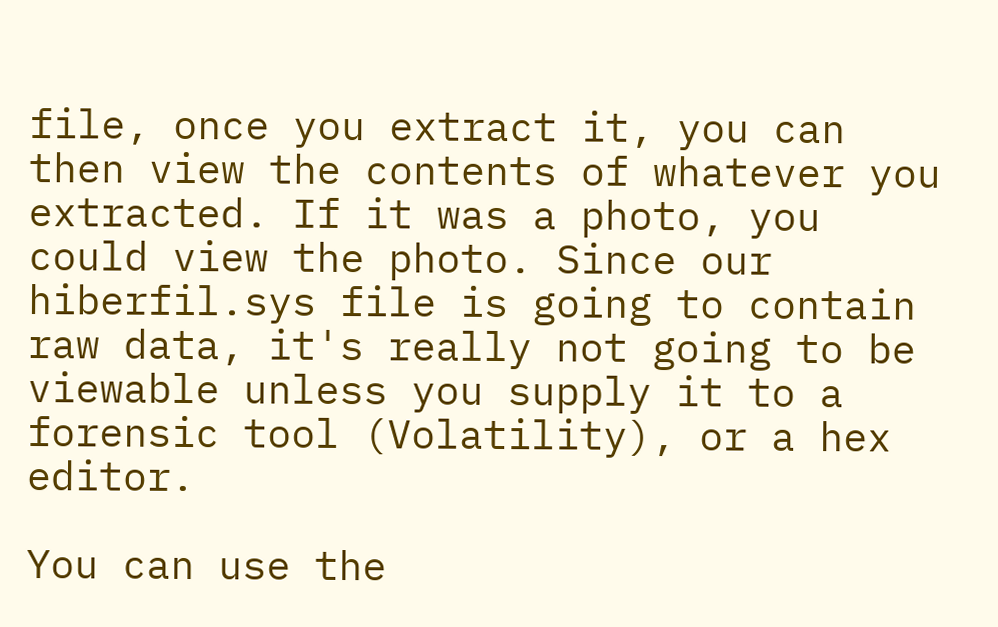file, once you extract it, you can then view the contents of whatever you extracted. If it was a photo, you could view the photo. Since our hiberfil.sys file is going to contain raw data, it's really not going to be viewable unless you supply it to a forensic tool (Volatility), or a hex editor.

You can use the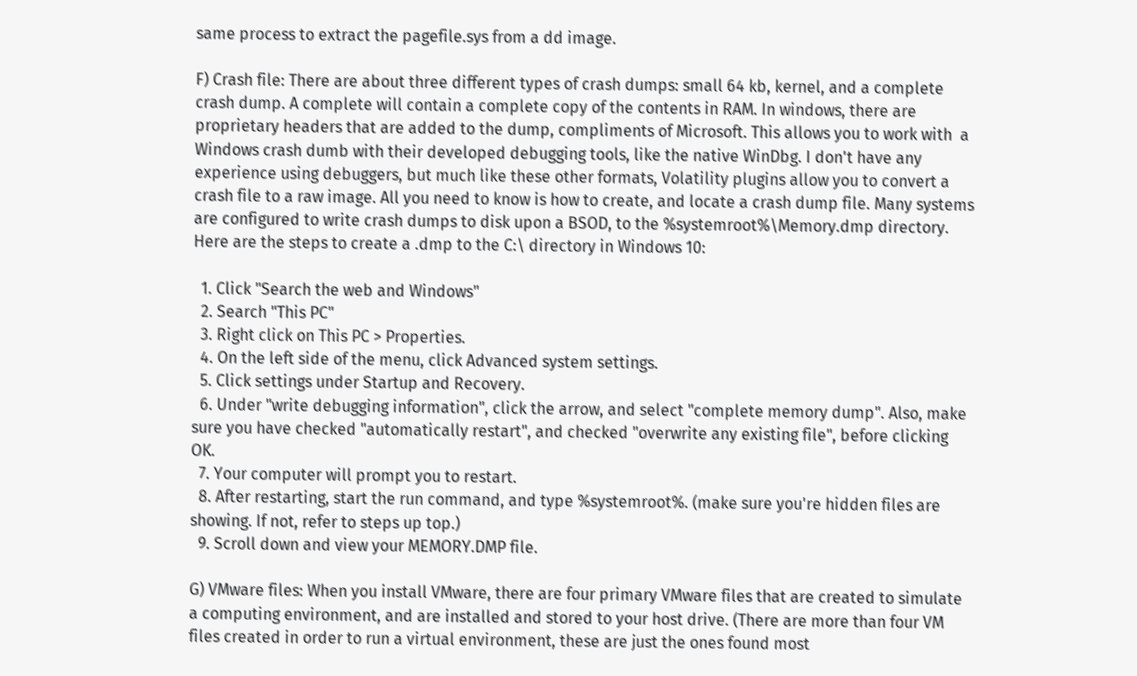same process to extract the pagefile.sys from a dd image.

F) Crash file: There are about three different types of crash dumps: small 64 kb, kernel, and a complete crash dump. A complete will contain a complete copy of the contents in RAM. In windows, there are proprietary headers that are added to the dump, compliments of Microsoft. This allows you to work with  a Windows crash dumb with their developed debugging tools, like the native WinDbg. I don't have any experience using debuggers, but much like these other formats, Volatility plugins allow you to convert a crash file to a raw image. All you need to know is how to create, and locate a crash dump file. Many systems are configured to write crash dumps to disk upon a BSOD, to the %systemroot%\Memory.dmp directory. Here are the steps to create a .dmp to the C:\ directory in Windows 10:

  1. Click "Search the web and Windows"
  2. Search "This PC"
  3. Right click on This PC > Properties.
  4. On the left side of the menu, click Advanced system settings.
  5. Click settings under Startup and Recovery.
  6. Under "write debugging information", click the arrow, and select "complete memory dump". Also, make sure you have checked "automatically restart", and checked "overwrite any existing file", before clicking OK.
  7. Your computer will prompt you to restart.
  8. After restarting, start the run command, and type %systemroot%. (make sure you're hidden files are showing. If not, refer to steps up top.)
  9. Scroll down and view your MEMORY.DMP file.

G) VMware files: When you install VMware, there are four primary VMware files that are created to simulate a computing environment, and are installed and stored to your host drive. (There are more than four VM files created in order to run a virtual environment, these are just the ones found most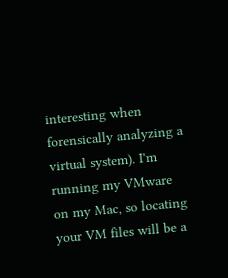interesting when forensically analyzing a virtual system). I'm running my VMware on my Mac, so locating your VM files will be a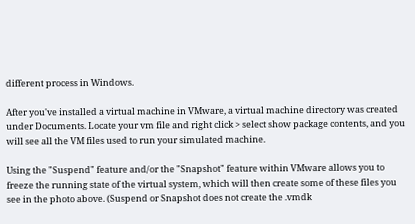different process in Windows.

After you've installed a virtual machine in VMware, a virtual machine directory was created under Documents. Locate your vm file and right click > select show package contents, and you will see all the VM files used to run your simulated machine.

Using the "Suspend" feature and/or the "Snapshot" feature within VMware allows you to freeze the running state of the virtual system, which will then create some of these files you see in the photo above. (Suspend or Snapshot does not create the .vmdk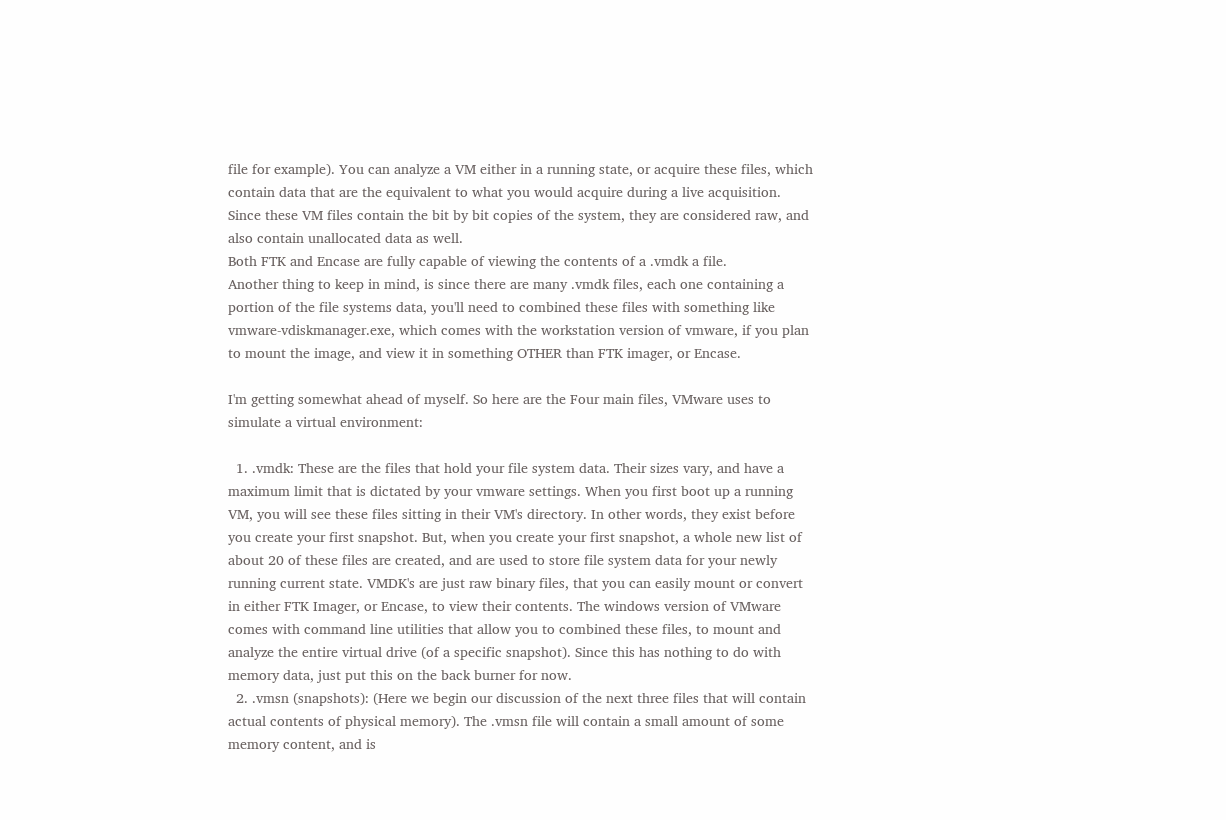file for example). You can analyze a VM either in a running state, or acquire these files, which contain data that are the equivalent to what you would acquire during a live acquisition. Since these VM files contain the bit by bit copies of the system, they are considered raw, and also contain unallocated data as well.
Both FTK and Encase are fully capable of viewing the contents of a .vmdk a file.
Another thing to keep in mind, is since there are many .vmdk files, each one containing a portion of the file systems data, you'll need to combined these files with something like vmware-vdiskmanager.exe, which comes with the workstation version of vmware, if you plan to mount the image, and view it in something OTHER than FTK imager, or Encase.

I'm getting somewhat ahead of myself. So here are the Four main files, VMware uses to simulate a virtual environment:

  1. .vmdk: These are the files that hold your file system data. Their sizes vary, and have a maximum limit that is dictated by your vmware settings. When you first boot up a running VM, you will see these files sitting in their VM's directory. In other words, they exist before you create your first snapshot. But, when you create your first snapshot, a whole new list of about 20 of these files are created, and are used to store file system data for your newly running current state. VMDK's are just raw binary files, that you can easily mount or convert in either FTK Imager, or Encase, to view their contents. The windows version of VMware comes with command line utilities that allow you to combined these files, to mount and analyze the entire virtual drive (of a specific snapshot). Since this has nothing to do with memory data, just put this on the back burner for now.
  2. .vmsn (snapshots): (Here we begin our discussion of the next three files that will contain actual contents of physical memory). The .vmsn file will contain a small amount of some memory content, and is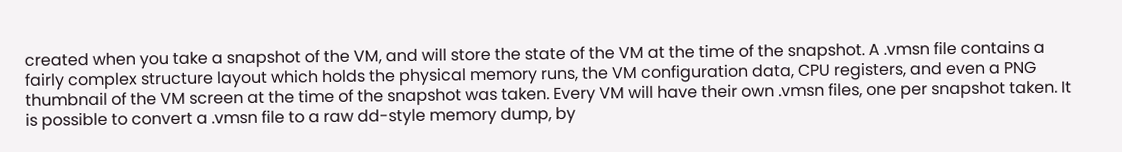created when you take a snapshot of the VM, and will store the state of the VM at the time of the snapshot. A .vmsn file contains a fairly complex structure layout which holds the physical memory runs, the VM configuration data, CPU registers, and even a PNG thumbnail of the VM screen at the time of the snapshot was taken. Every VM will have their own .vmsn files, one per snapshot taken. It is possible to convert a .vmsn file to a raw dd-style memory dump, by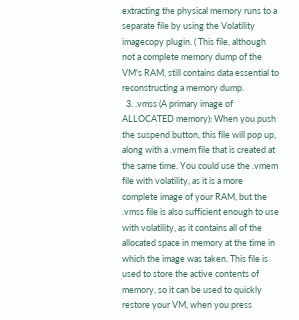extracting the physical memory runs to a separate file by using the Volatility imagecopy plugin. ( This file, although not a complete memory dump of the VM's RAM, still contains data essential to reconstructing a memory dump.
  3. .vmss (A primary image of ALLOCATED memory): When you push the suspend button, this file will pop up, along with a .vmem file that is created at the same time. You could use the .vmem file with volatility, as it is a more complete image of your RAM, but the .vmss file is also sufficient enough to use with volatility, as it contains all of the allocated space in memory at the time in which the image was taken. This file is used to store the active contents of memory, so it can be used to quickly restore your VM, when you press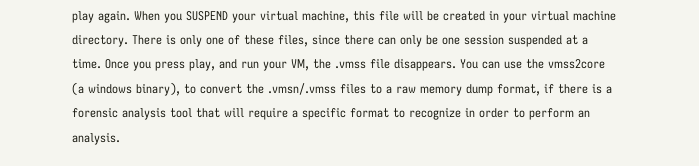play again. When you SUSPEND your virtual machine, this file will be created in your virtual machine directory. There is only one of these files, since there can only be one session suspended at a time. Once you press play, and run your VM, the .vmss file disappears. You can use the vmss2core (a windows binary), to convert the .vmsn/.vmss files to a raw memory dump format, if there is a forensic analysis tool that will require a specific format to recognize in order to perform an analysis.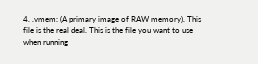4. .vmem: (A primary image of RAW memory). This file is the real deal. This is the file you want to use when running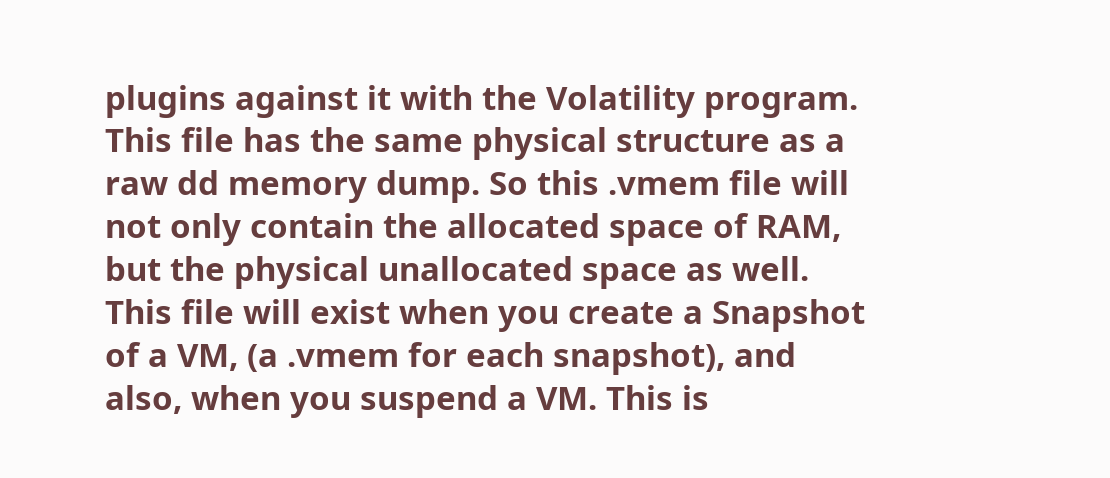plugins against it with the Volatility program. This file has the same physical structure as a raw dd memory dump. So this .vmem file will not only contain the allocated space of RAM, but the physical unallocated space as well. This file will exist when you create a Snapshot of a VM, (a .vmem for each snapshot), and also, when you suspend a VM. This is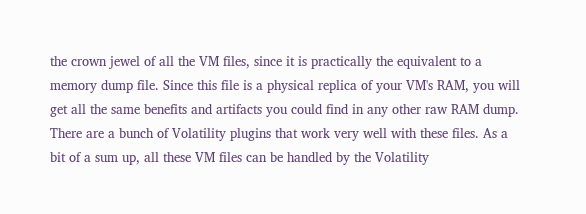the crown jewel of all the VM files, since it is practically the equivalent to a memory dump file. Since this file is a physical replica of your VM's RAM, you will get all the same benefits and artifacts you could find in any other raw RAM dump. There are a bunch of Volatility plugins that work very well with these files. As a bit of a sum up, all these VM files can be handled by the Volatility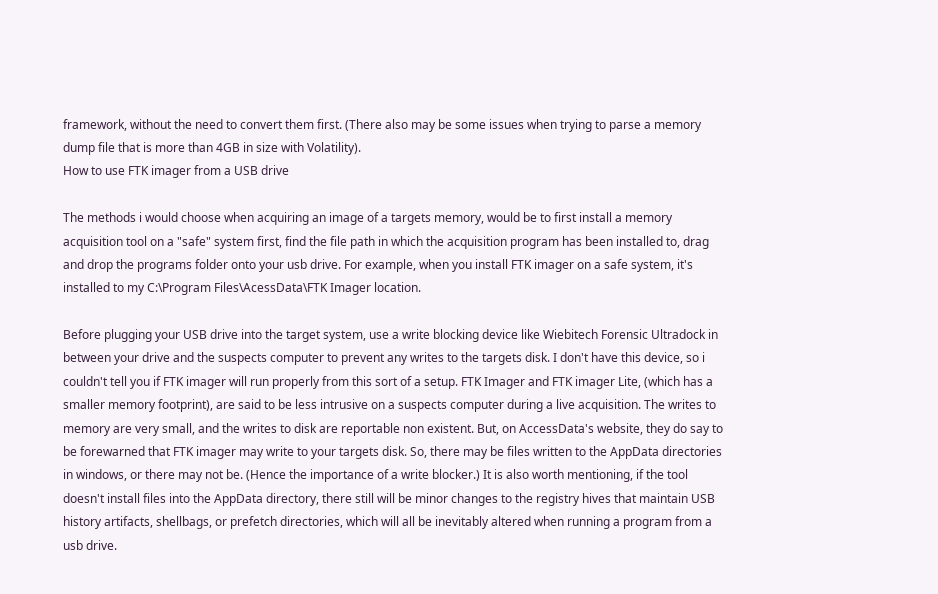framework, without the need to convert them first. (There also may be some issues when trying to parse a memory dump file that is more than 4GB in size with Volatility).
How to use FTK imager from a USB drive

The methods i would choose when acquiring an image of a targets memory, would be to first install a memory acquisition tool on a "safe" system first, find the file path in which the acquisition program has been installed to, drag and drop the programs folder onto your usb drive. For example, when you install FTK imager on a safe system, it's installed to my C:\Program Files\AcessData\FTK Imager location.

Before plugging your USB drive into the target system, use a write blocking device like Wiebitech Forensic Ultradock in between your drive and the suspects computer to prevent any writes to the targets disk. I don't have this device, so i couldn't tell you if FTK imager will run properly from this sort of a setup. FTK Imager and FTK imager Lite, (which has a smaller memory footprint), are said to be less intrusive on a suspects computer during a live acquisition. The writes to memory are very small, and the writes to disk are reportable non existent. But, on AccessData's website, they do say to be forewarned that FTK imager may write to your targets disk. So, there may be files written to the AppData directories in windows, or there may not be. (Hence the importance of a write blocker.) It is also worth mentioning, if the tool doesn't install files into the AppData directory, there still will be minor changes to the registry hives that maintain USB history artifacts, shellbags, or prefetch directories, which will all be inevitably altered when running a program from a usb drive.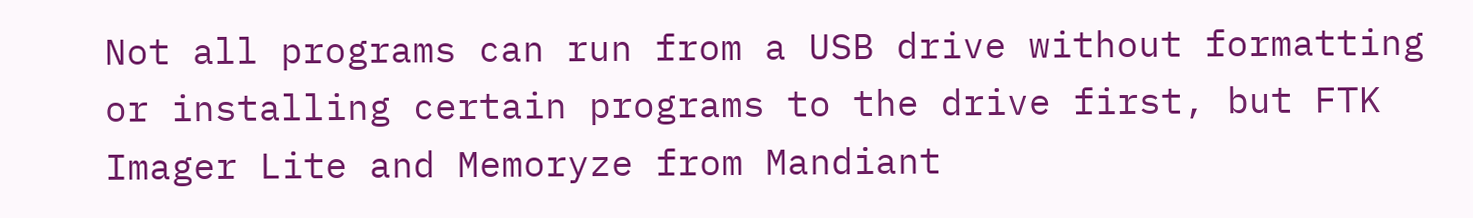Not all programs can run from a USB drive without formatting or installing certain programs to the drive first, but FTK Imager Lite and Memoryze from Mandiant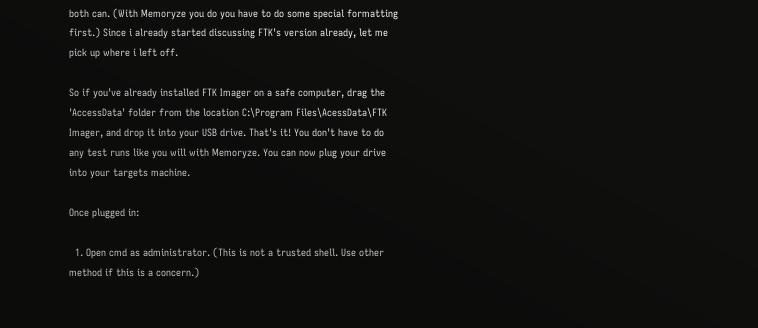both can. (With Memoryze you do you have to do some special formatting first.) Since i already started discussing FTK's version already, let me pick up where i left off.

So if you've already installed FTK Imager on a safe computer, drag the 'AccessData' folder from the location C:\Program Files\AcessData\FTK Imager, and drop it into your USB drive. That's it! You don't have to do any test runs like you will with Memoryze. You can now plug your drive into your targets machine.

Once plugged in:

  1. Open cmd as administrator. (This is not a trusted shell. Use other method if this is a concern.)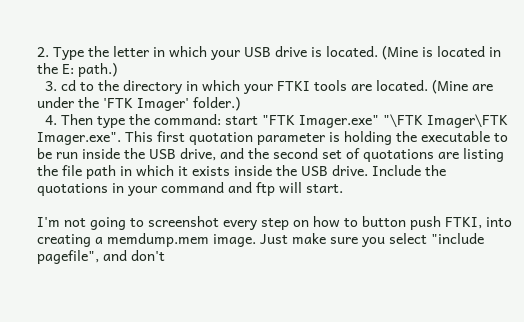2. Type the letter in which your USB drive is located. (Mine is located in the E: path.)
  3. cd to the directory in which your FTKI tools are located. (Mine are under the 'FTK Imager' folder.)
  4. Then type the command: start "FTK Imager.exe" "\FTK Imager\FTK Imager.exe". This first quotation parameter is holding the executable to be run inside the USB drive, and the second set of quotations are listing the file path in which it exists inside the USB drive. Include the quotations in your command and ftp will start.

I'm not going to screenshot every step on how to button push FTKI, into creating a memdump.mem image. Just make sure you select "include pagefile", and don't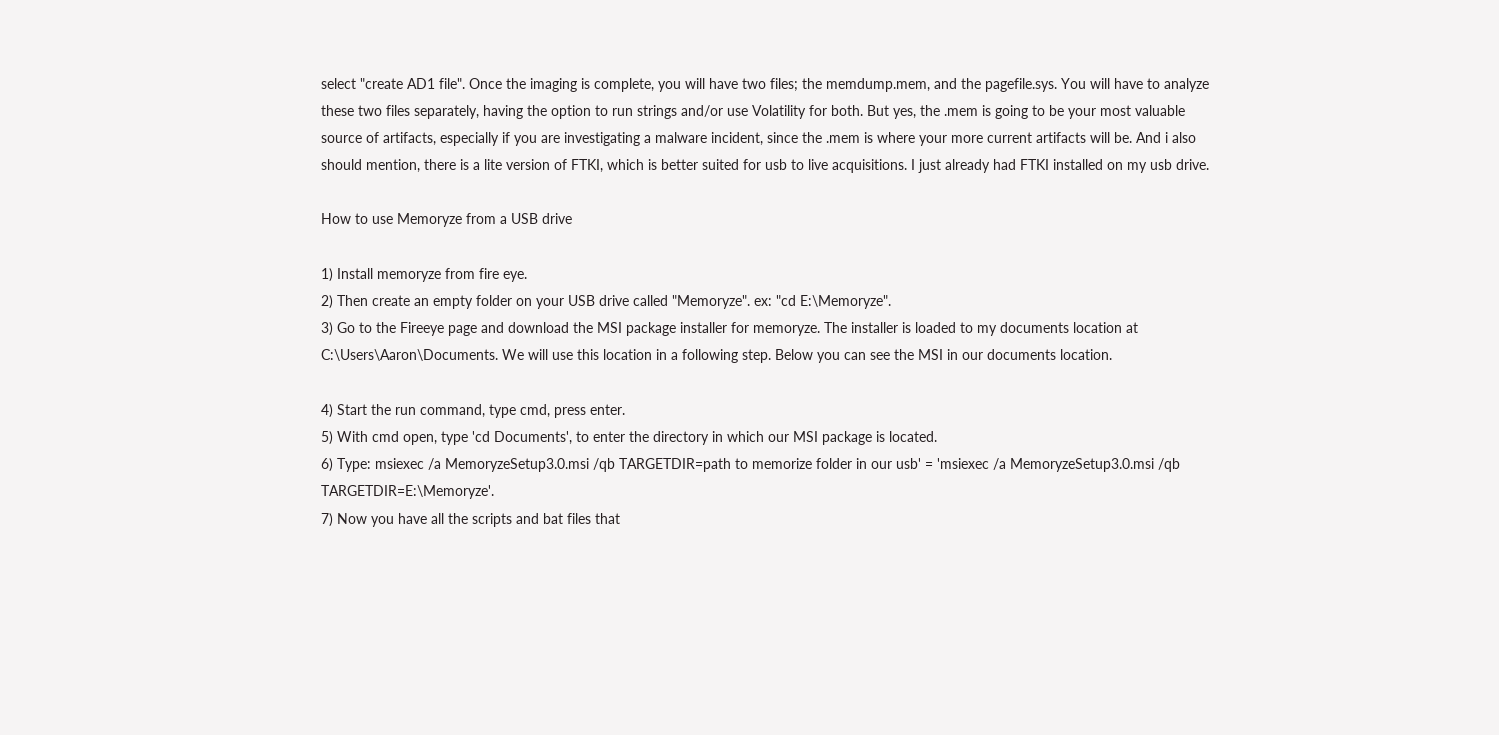select "create AD1 file". Once the imaging is complete, you will have two files; the memdump.mem, and the pagefile.sys. You will have to analyze these two files separately, having the option to run strings and/or use Volatility for both. But yes, the .mem is going to be your most valuable source of artifacts, especially if you are investigating a malware incident, since the .mem is where your more current artifacts will be. And i also should mention, there is a lite version of FTKI, which is better suited for usb to live acquisitions. I just already had FTKI installed on my usb drive.

How to use Memoryze from a USB drive

1) Install memoryze from fire eye.
2) Then create an empty folder on your USB drive called "Memoryze". ex: "cd E:\Memoryze".
3) Go to the Fireeye page and download the MSI package installer for memoryze. The installer is loaded to my documents location at C:\Users\Aaron\Documents. We will use this location in a following step. Below you can see the MSI in our documents location.

4) Start the run command, type cmd, press enter.
5) With cmd open, type 'cd Documents', to enter the directory in which our MSI package is located.
6) Type: msiexec /a MemoryzeSetup3.0.msi /qb TARGETDIR=path to memorize folder in our usb' = 'msiexec /a MemoryzeSetup3.0.msi /qb TARGETDIR=E:\Memoryze'.
7) Now you have all the scripts and bat files that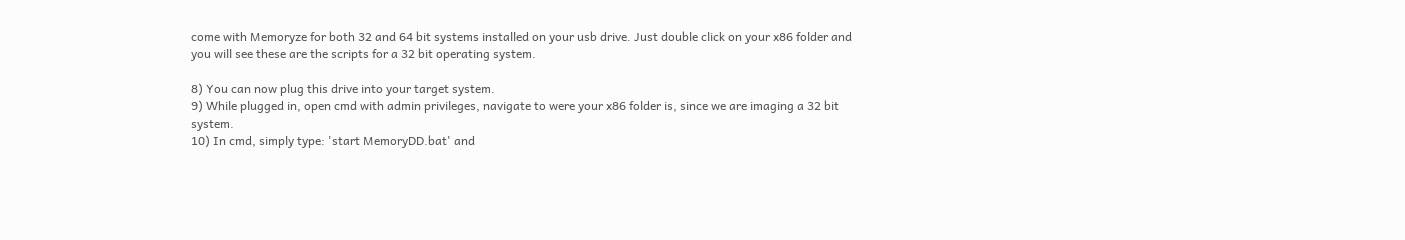come with Memoryze for both 32 and 64 bit systems installed on your usb drive. Just double click on your x86 folder and you will see these are the scripts for a 32 bit operating system.

8) You can now plug this drive into your target system.
9) While plugged in, open cmd with admin privileges, navigate to were your x86 folder is, since we are imaging a 32 bit system.
10) In cmd, simply type: 'start MemoryDD.bat' and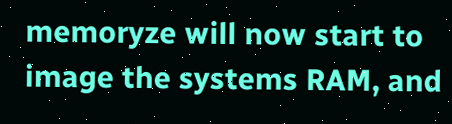memoryze will now start to image the systems RAM, and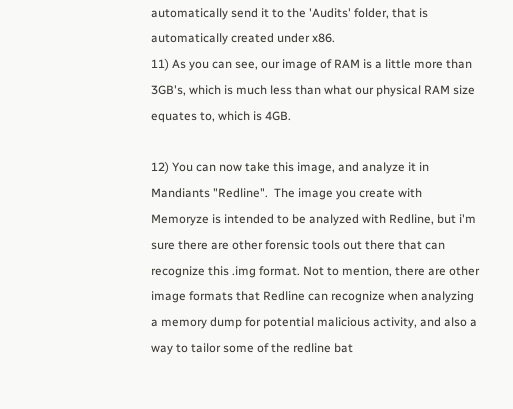automatically send it to the 'Audits' folder, that is automatically created under x86.
11) As you can see, our image of RAM is a little more than 3GB's, which is much less than what our physical RAM size equates to, which is 4GB.

12) You can now take this image, and analyze it in Mandiants "Redline".  The image you create with Memoryze is intended to be analyzed with Redline, but i'm sure there are other forensic tools out there that can recognize this .img format. Not to mention, there are other image formats that Redline can recognize when analyzing a memory dump for potential malicious activity, and also a way to tailor some of the redline bat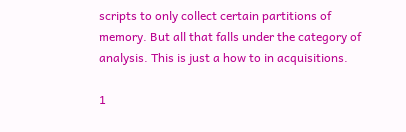scripts to only collect certain partitions of memory. But all that falls under the category of analysis. This is just a how to in acquisitions.

1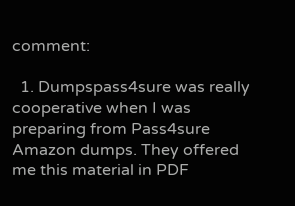comment:

  1. Dumpspass4sure was really cooperative when I was preparing from Pass4sure Amazon dumps. They offered me this material in PDF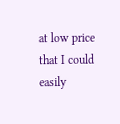at low price that I could easily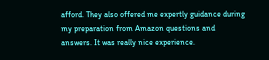afford. They also offered me expertly guidance during my preparation from Amazon questions and answers. It was really nice experience.